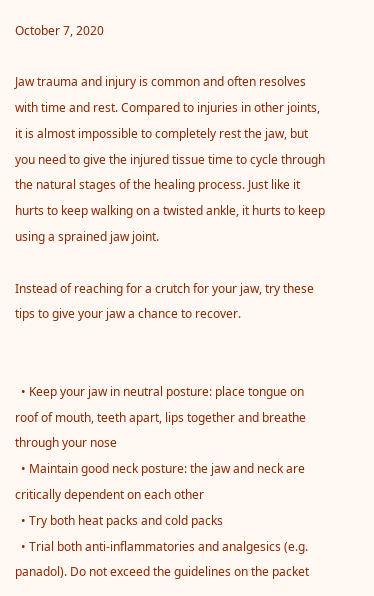October 7, 2020

Jaw trauma and injury is common and often resolves with time and rest. Compared to injuries in other joints, it is almost impossible to completely rest the jaw, but you need to give the injured tissue time to cycle through the natural stages of the healing process. Just like it hurts to keep walking on a twisted ankle, it hurts to keep using a sprained jaw joint.

Instead of reaching for a crutch for your jaw, try these tips to give your jaw a chance to recover.


  • Keep your jaw in neutral posture: place tongue on roof of mouth, teeth apart, lips together and breathe through your nose
  • Maintain good neck posture: the jaw and neck are critically dependent on each other
  • Try both heat packs and cold packs
  • Trial both anti-inflammatories and analgesics (e.g. panadol). Do not exceed the guidelines on the packet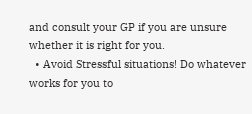and consult your GP if you are unsure whether it is right for you.
  • Avoid Stressful situations! Do whatever works for you to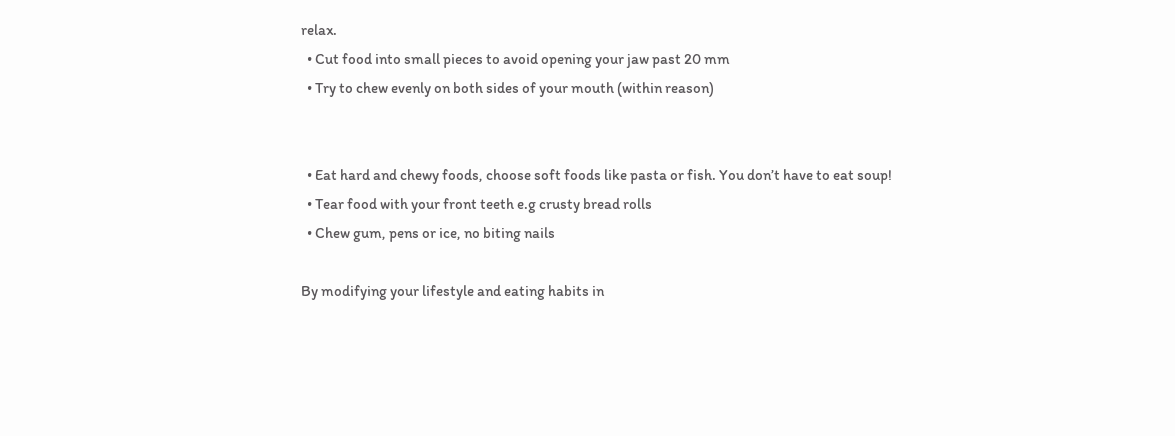relax.
  • Cut food into small pieces to avoid opening your jaw past 20 mm
  • Try to chew evenly on both sides of your mouth (within reason)


  • Eat hard and chewy foods, choose soft foods like pasta or fish. You don’t have to eat soup!
  • Tear food with your front teeth e.g crusty bread rolls
  • Chew gum, pens or ice, no biting nails

By modifying your lifestyle and eating habits in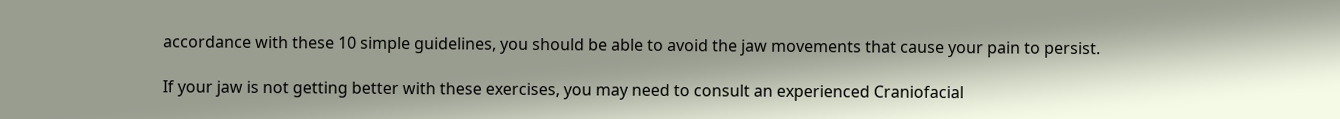accordance with these 10 simple guidelines, you should be able to avoid the jaw movements that cause your pain to persist.

If your jaw is not getting better with these exercises, you may need to consult an experienced Craniofacial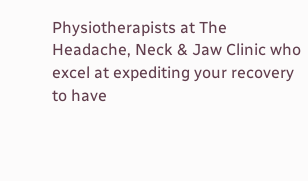Physiotherapists at The Headache, Neck & Jaw Clinic who excel at expediting your recovery to have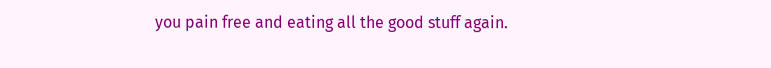you pain free and eating all the good stuff again.